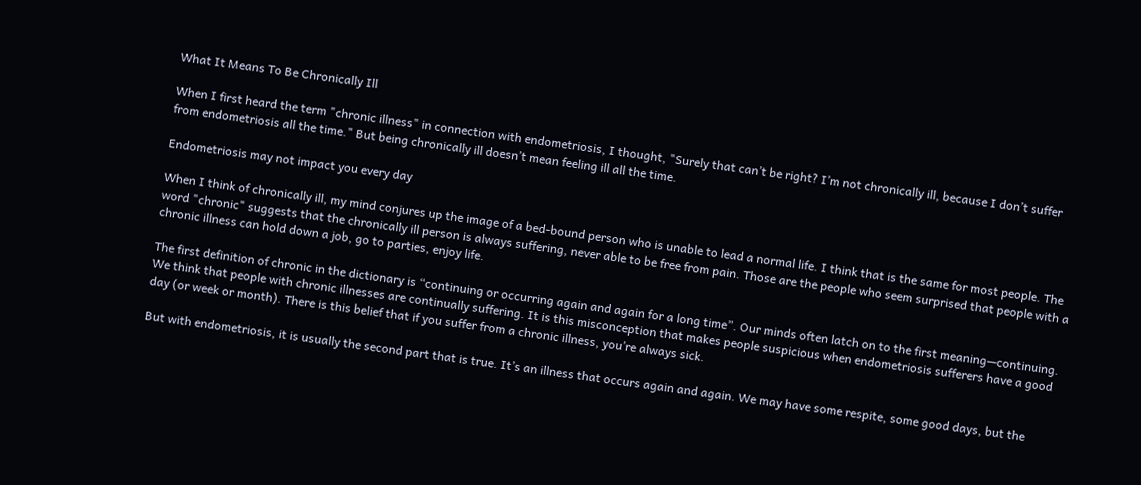What It Means To Be Chronically Ill

When I first heard the term "chronic illness" in connection with endometriosis, I thought, "Surely that can’t be right? I’m not chronically ill, because I don’t suffer from endometriosis all the time." But being chronically ill doesn’t mean feeling ill all the time.

Endometriosis may not impact you every day

When I think of chronically ill, my mind conjures up the image of a bed-bound person who is unable to lead a normal life. I think that is the same for most people. The word "chronic" suggests that the chronically ill person is always suffering, never able to be free from pain. Those are the people who seem surprised that people with a chronic illness can hold down a job, go to parties, enjoy life.

The first definition of chronic in the dictionary is “continuing or occurring again and again for a long time”. Our minds often latch on to the first meaning—continuing. We think that people with chronic illnesses are continually suffering. It is this misconception that makes people suspicious when endometriosis sufferers have a good day (or week or month). There is this belief that if you suffer from a chronic illness, you’re always sick.

But with endometriosis, it is usually the second part that is true. It’s an illness that occurs again and again. We may have some respite, some good days, but the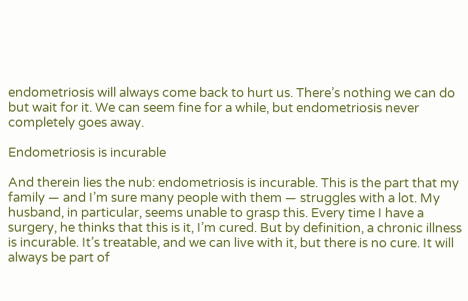endometriosis will always come back to hurt us. There’s nothing we can do but wait for it. We can seem fine for a while, but endometriosis never completely goes away.

Endometriosis is incurable

And therein lies the nub: endometriosis is incurable. This is the part that my family — and I’m sure many people with them — struggles with a lot. My husband, in particular, seems unable to grasp this. Every time I have a surgery, he thinks that this is it, I’m cured. But by definition, a chronic illness is incurable. It’s treatable, and we can live with it, but there is no cure. It will always be part of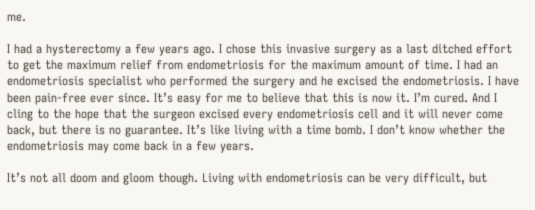me.

I had a hysterectomy a few years ago. I chose this invasive surgery as a last ditched effort to get the maximum relief from endometriosis for the maximum amount of time. I had an endometriosis specialist who performed the surgery and he excised the endometriosis. I have been pain-free ever since. It’s easy for me to believe that this is now it. I’m cured. And I cling to the hope that the surgeon excised every endometriosis cell and it will never come back, but there is no guarantee. It’s like living with a time bomb. I don’t know whether the endometriosis may come back in a few years.

It’s not all doom and gloom though. Living with endometriosis can be very difficult, but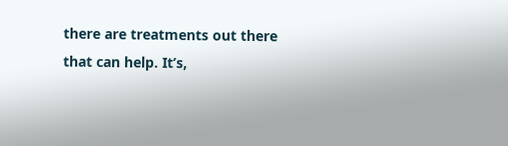there are treatments out there that can help. It’s,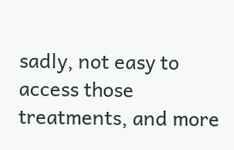sadly, not easy to access those treatments, and more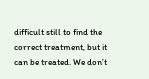difficult still to find the correct treatment, but it can be treated. We don’t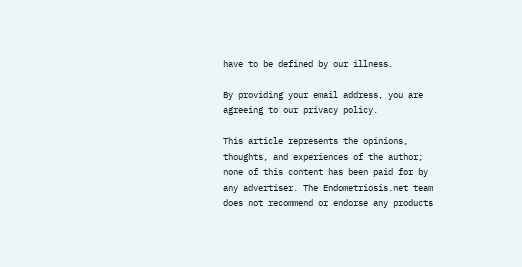have to be defined by our illness.

By providing your email address, you are agreeing to our privacy policy.

This article represents the opinions, thoughts, and experiences of the author; none of this content has been paid for by any advertiser. The Endometriosis.net team does not recommend or endorse any products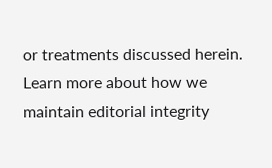or treatments discussed herein. Learn more about how we maintain editorial integrity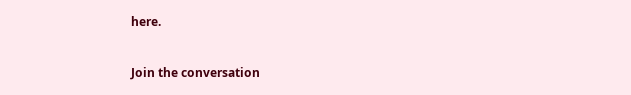here.

Join the conversation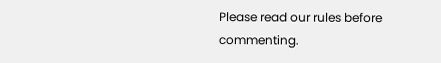Please read our rules before commenting.